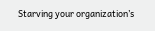Starving your organization’s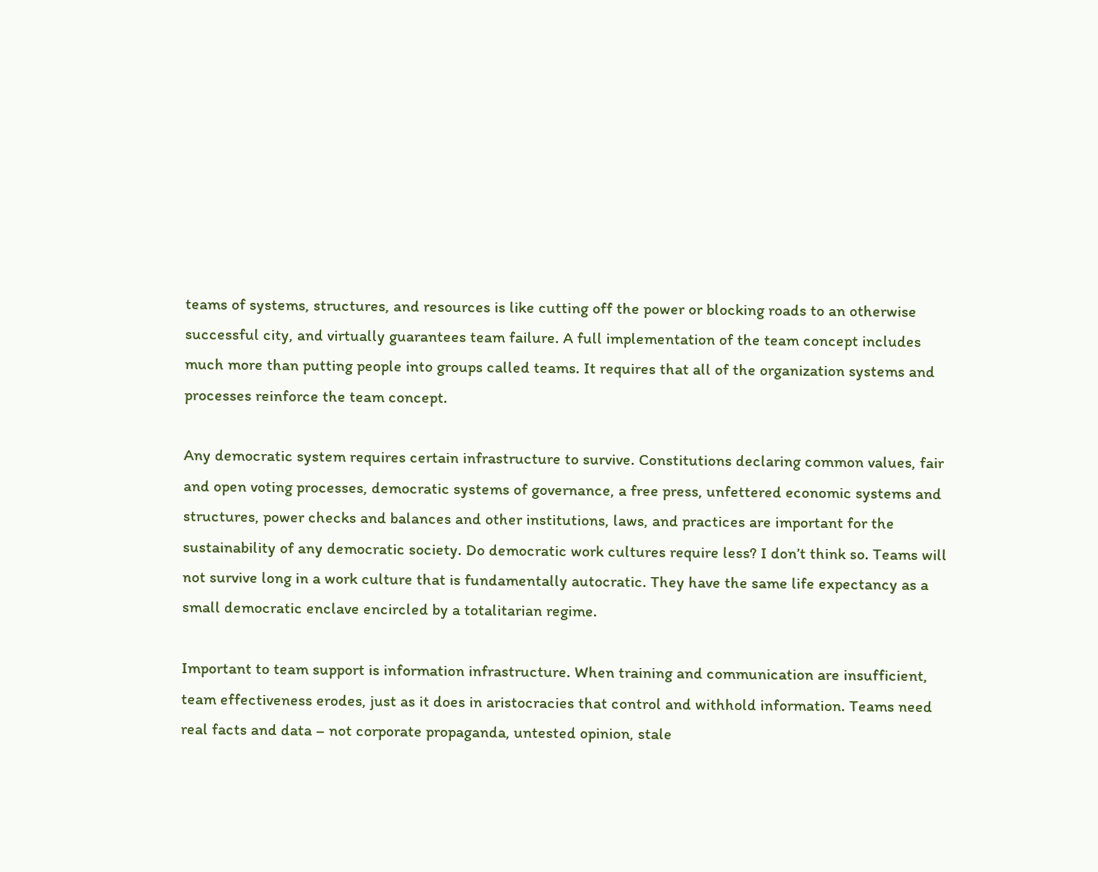teams of systems, structures, and resources is like cutting off the power or blocking roads to an otherwise successful city, and virtually guarantees team failure. A full implementation of the team concept includes much more than putting people into groups called teams. It requires that all of the organization systems and processes reinforce the team concept.

Any democratic system requires certain infrastructure to survive. Constitutions declaring common values, fair and open voting processes, democratic systems of governance, a free press, unfettered economic systems and structures, power checks and balances and other institutions, laws, and practices are important for the sustainability of any democratic society. Do democratic work cultures require less? I don’t think so. Teams will not survive long in a work culture that is fundamentally autocratic. They have the same life expectancy as a small democratic enclave encircled by a totalitarian regime.

Important to team support is information infrastructure. When training and communication are insufficient, team effectiveness erodes, just as it does in aristocracies that control and withhold information. Teams need real facts and data – not corporate propaganda, untested opinion, stale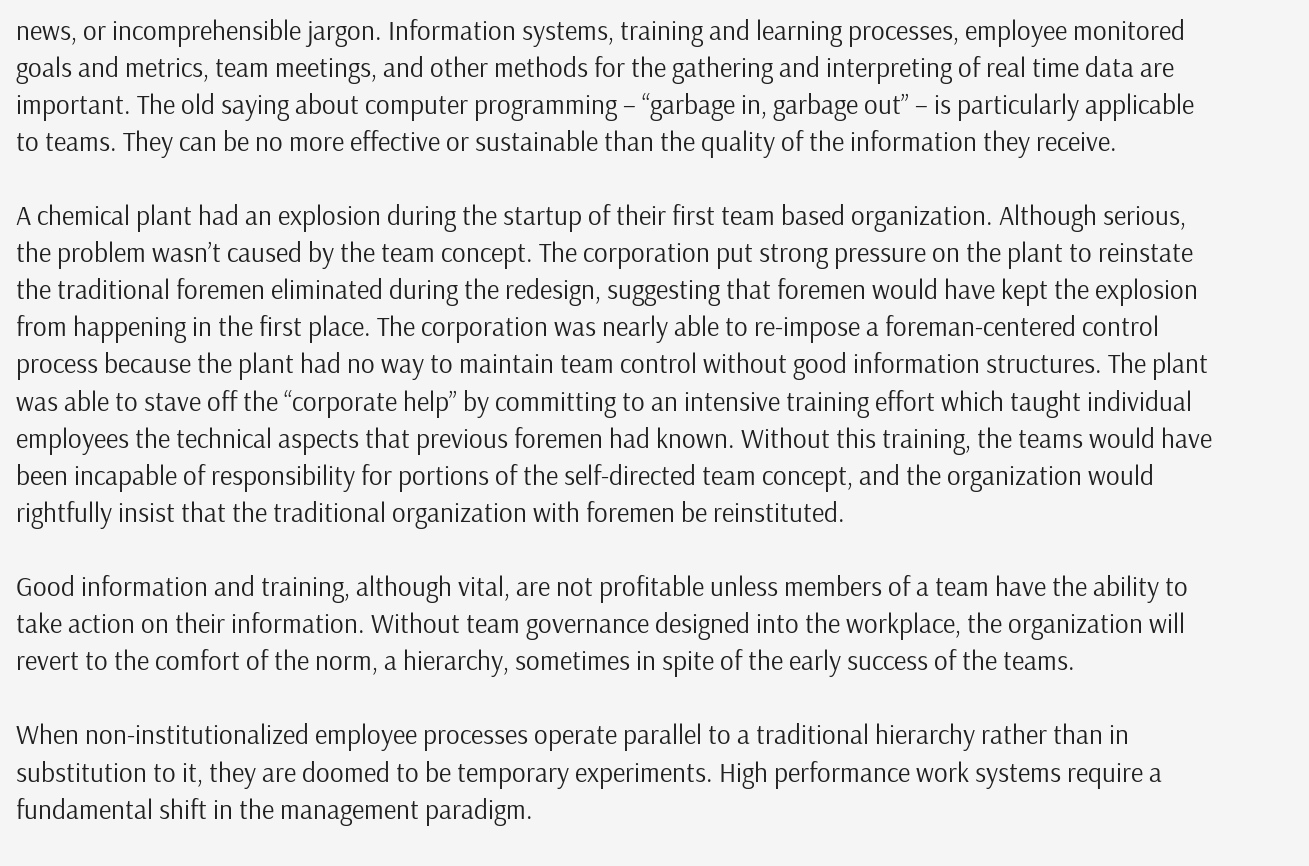news, or incomprehensible jargon. Information systems, training and learning processes, employee monitored goals and metrics, team meetings, and other methods for the gathering and interpreting of real time data are important. The old saying about computer programming – “garbage in, garbage out” – is particularly applicable to teams. They can be no more effective or sustainable than the quality of the information they receive.

A chemical plant had an explosion during the startup of their first team based organization. Although serious, the problem wasn’t caused by the team concept. The corporation put strong pressure on the plant to reinstate the traditional foremen eliminated during the redesign, suggesting that foremen would have kept the explosion from happening in the first place. The corporation was nearly able to re-impose a foreman-centered control process because the plant had no way to maintain team control without good information structures. The plant was able to stave off the “corporate help” by committing to an intensive training effort which taught individual employees the technical aspects that previous foremen had known. Without this training, the teams would have been incapable of responsibility for portions of the self-directed team concept, and the organization would rightfully insist that the traditional organization with foremen be reinstituted.

Good information and training, although vital, are not profitable unless members of a team have the ability to take action on their information. Without team governance designed into the workplace, the organization will revert to the comfort of the norm, a hierarchy, sometimes in spite of the early success of the teams.

When non-institutionalized employee processes operate parallel to a traditional hierarchy rather than in substitution to it, they are doomed to be temporary experiments. High performance work systems require a fundamental shift in the management paradigm.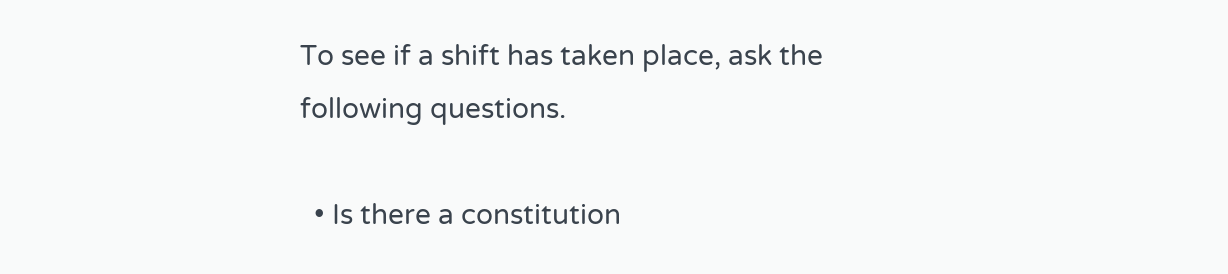To see if a shift has taken place, ask the following questions.

  • Is there a constitution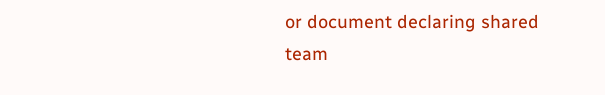or document declaring shared team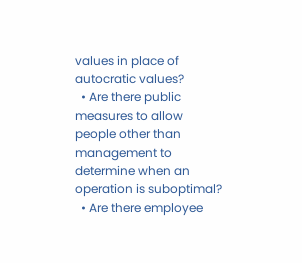values in place of autocratic values?
  • Are there public measures to allow people other than management to determine when an operation is suboptimal?
  • Are there employee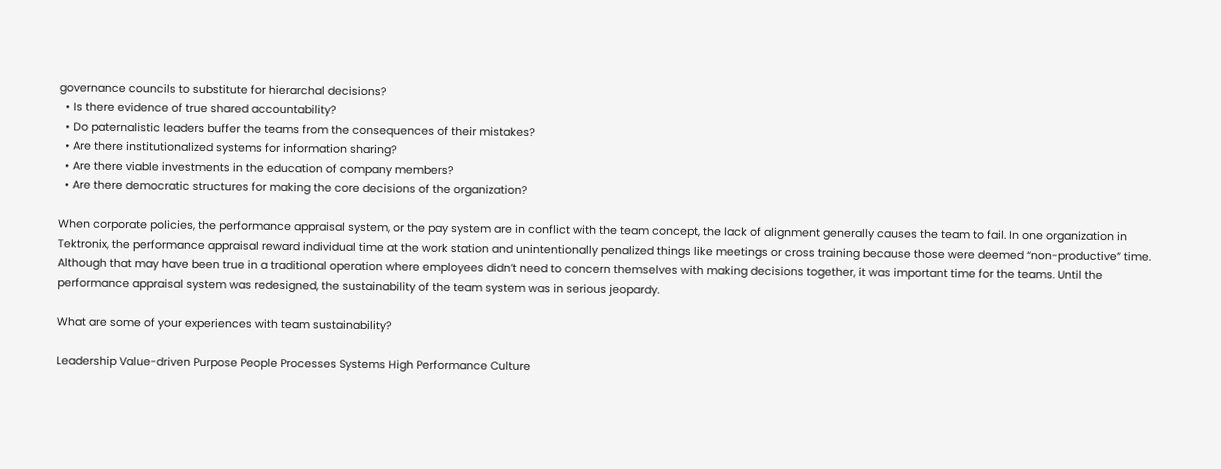governance councils to substitute for hierarchal decisions?
  • Is there evidence of true shared accountability?
  • Do paternalistic leaders buffer the teams from the consequences of their mistakes?
  • Are there institutionalized systems for information sharing?
  • Are there viable investments in the education of company members?
  • Are there democratic structures for making the core decisions of the organization?

When corporate policies, the performance appraisal system, or the pay system are in conflict with the team concept, the lack of alignment generally causes the team to fail. In one organization in Tektronix, the performance appraisal reward individual time at the work station and unintentionally penalized things like meetings or cross training because those were deemed “non-productive” time. Although that may have been true in a traditional operation where employees didn’t need to concern themselves with making decisions together, it was important time for the teams. Until the performance appraisal system was redesigned, the sustainability of the team system was in serious jeopardy.

What are some of your experiences with team sustainability?

Leadership Value-driven Purpose People Processes Systems High Performance Culture